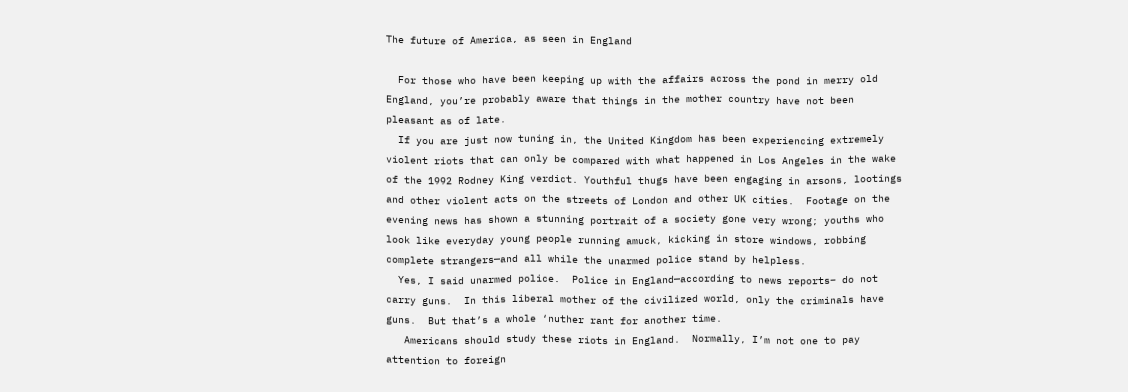The future of America, as seen in England

  For those who have been keeping up with the affairs across the pond in merry old England, you’re probably aware that things in the mother country have not been pleasant as of late.
  If you are just now tuning in, the United Kingdom has been experiencing extremely violent riots that can only be compared with what happened in Los Angeles in the wake of the 1992 Rodney King verdict. Youthful thugs have been engaging in arsons, lootings and other violent acts on the streets of London and other UK cities.  Footage on the evening news has shown a stunning portrait of a society gone very wrong; youths who look like everyday young people running amuck, kicking in store windows, robbing complete strangers—and all while the unarmed police stand by helpless.
  Yes, I said unarmed police.  Police in England—according to news reports– do not carry guns.  In this liberal mother of the civilized world, only the criminals have guns.  But that’s a whole ‘nuther rant for another time.
   Americans should study these riots in England.  Normally, I’m not one to pay attention to foreign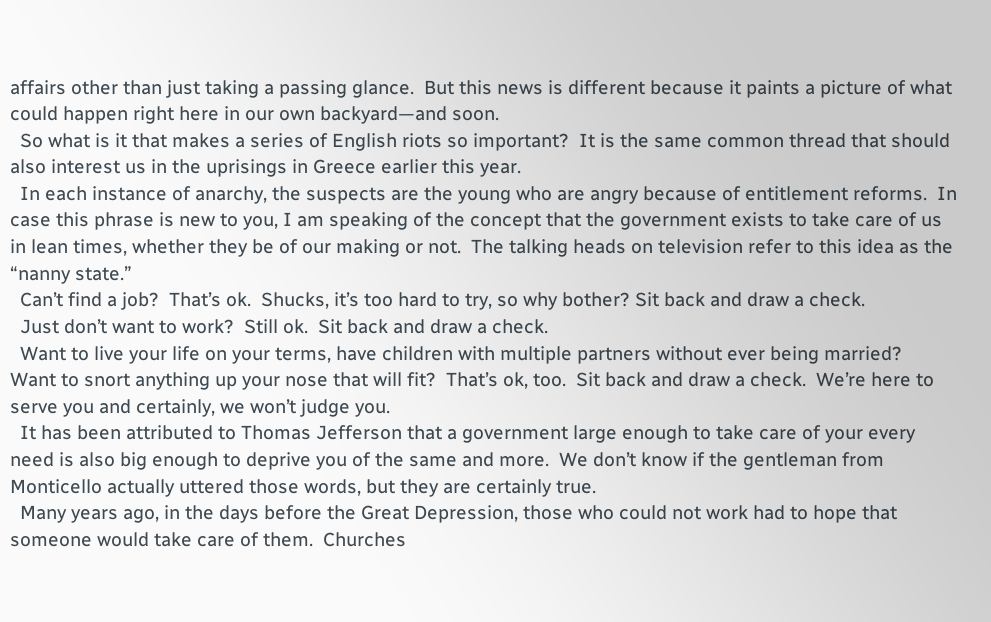affairs other than just taking a passing glance.  But this news is different because it paints a picture of what could happen right here in our own backyard—and soon.
  So what is it that makes a series of English riots so important?  It is the same common thread that should also interest us in the uprisings in Greece earlier this year.
  In each instance of anarchy, the suspects are the young who are angry because of entitlement reforms.  In case this phrase is new to you, I am speaking of the concept that the government exists to take care of us in lean times, whether they be of our making or not.  The talking heads on television refer to this idea as the “nanny state.”
  Can’t find a job?  That’s ok.  Shucks, it’s too hard to try, so why bother? Sit back and draw a check.
  Just don’t want to work?  Still ok.  Sit back and draw a check.
  Want to live your life on your terms, have children with multiple partners without ever being married?  Want to snort anything up your nose that will fit?  That’s ok, too.  Sit back and draw a check.  We’re here to serve you and certainly, we won’t judge you.
  It has been attributed to Thomas Jefferson that a government large enough to take care of your every need is also big enough to deprive you of the same and more.  We don’t know if the gentleman from Monticello actually uttered those words, but they are certainly true.
  Many years ago, in the days before the Great Depression, those who could not work had to hope that  someone would take care of them.  Churches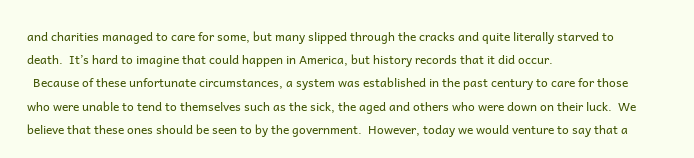and charities managed to care for some, but many slipped through the cracks and quite literally starved to death.  It’s hard to imagine that could happen in America, but history records that it did occur.
  Because of these unfortunate circumstances, a system was established in the past century to care for those who were unable to tend to themselves such as the sick, the aged and others who were down on their luck.  We believe that these ones should be seen to by the government.  However, today we would venture to say that a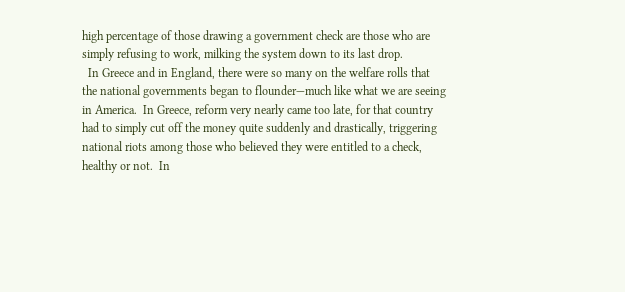high percentage of those drawing a government check are those who are simply refusing to work, milking the system down to its last drop.
  In Greece and in England, there were so many on the welfare rolls that the national governments began to flounder—much like what we are seeing in America.  In Greece, reform very nearly came too late, for that country had to simply cut off the money quite suddenly and drastically, triggering national riots among those who believed they were entitled to a check, healthy or not.  In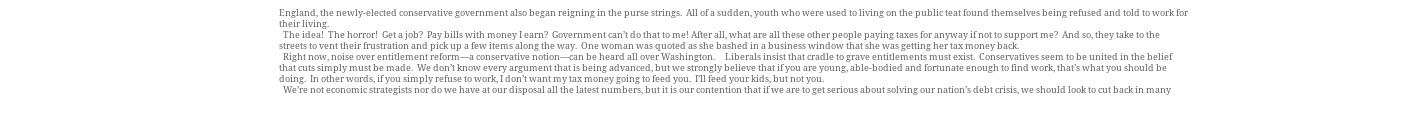England, the newly-elected conservative government also began reigning in the purse strings.  All of a sudden, youth who were used to living on the public teat found themselves being refused and told to work for their living.
  The idea!  The horror!  Get a job?  Pay bills with money I earn?  Government can’t do that to me! After all, what are all these other people paying taxes for anyway if not to support me?  And so, they take to the streets to vent their frustration and pick up a few items along the way.  One woman was quoted as she bashed in a business window that she was getting her tax money back.
  Right now, noise over entitlement reform—a conservative notion—can be heard all over Washington.     Liberals insist that cradle to grave entitlements must exist.  Conservatives seem to be united in the belief that cuts simply must be made.  We don’t know every argument that is being advanced, but we strongly believe that if you are young, able-bodied and fortunate enough to find work, that’s what you should be doing.  In other words, if you simply refuse to work, I don’t want my tax money going to feed you.  I’ll feed your kids, but not you.
  We’re not economic strategists nor do we have at our disposal all the latest numbers, but it is our contention that if we are to get serious about solving our nation’s debt crisis, we should look to cut back in many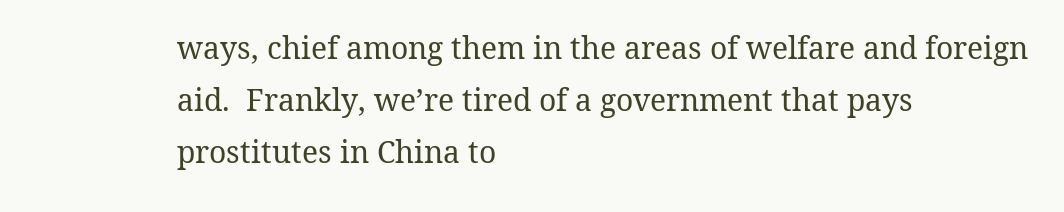ways, chief among them in the areas of welfare and foreign aid.  Frankly, we’re tired of a government that pays prostitutes in China to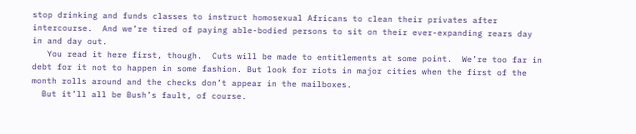stop drinking and funds classes to instruct homosexual Africans to clean their privates after intercourse.  And we’re tired of paying able-bodied persons to sit on their ever-expanding rears day in and day out.
   You read it here first, though.  Cuts will be made to entitlements at some point.  We’re too far in debt for it not to happen in some fashion. But look for riots in major cities when the first of the month rolls around and the checks don’t appear in the mailboxes.
  But it’ll all be Bush’s fault, of course.